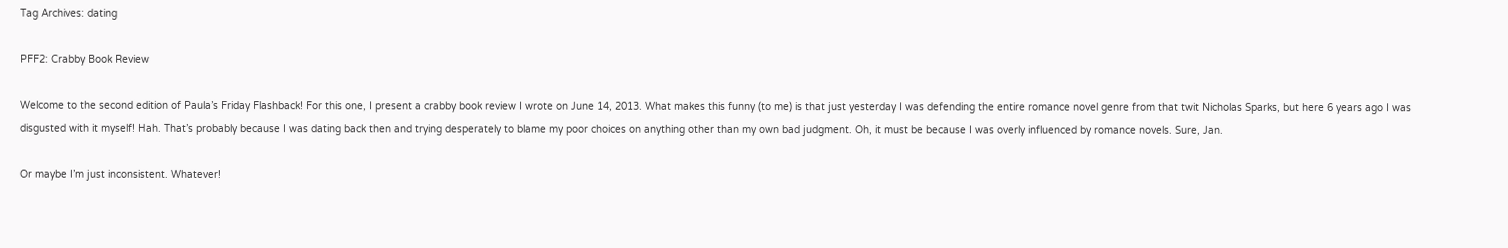Tag Archives: dating

PFF2: Crabby Book Review

Welcome to the second edition of Paula’s Friday Flashback! For this one, I present a crabby book review I wrote on June 14, 2013. What makes this funny (to me) is that just yesterday I was defending the entire romance novel genre from that twit Nicholas Sparks, but here 6 years ago I was disgusted with it myself! Hah. That’s probably because I was dating back then and trying desperately to blame my poor choices on anything other than my own bad judgment. Oh, it must be because I was overly influenced by romance novels. Sure, Jan.

Or maybe I’m just inconsistent. Whatever!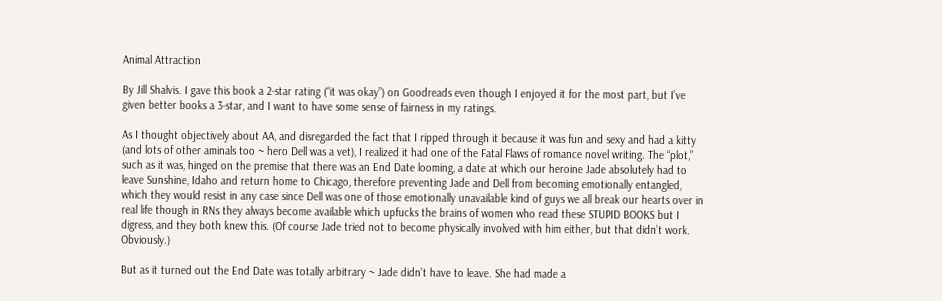Animal Attraction

By Jill Shalvis. I gave this book a 2-star rating (“it was okay”) on Goodreads even though I enjoyed it for the most part, but I’ve given better books a 3-star, and I want to have some sense of fairness in my ratings.

As I thought objectively about AA, and disregarded the fact that I ripped through it because it was fun and sexy and had a kitty (and lots of other aminals too ~ hero Dell was a vet), I realized it had one of the Fatal Flaws of romance novel writing. The “plot,” such as it was, hinged on the premise that there was an End Date looming, a date at which our heroine Jade absolutely had to leave Sunshine, Idaho and return home to Chicago, therefore preventing Jade and Dell from becoming emotionally entangled, which they would resist in any case since Dell was one of those emotionally unavailable kind of guys we all break our hearts over in real life though in RNs they always become available which upfucks the brains of women who read these STUPID BOOKS but I digress, and they both knew this. (Of course Jade tried not to become physically involved with him either, but that didn’t work. Obviously.)

But as it turned out the End Date was totally arbitrary ~ Jade didn’t have to leave. She had made a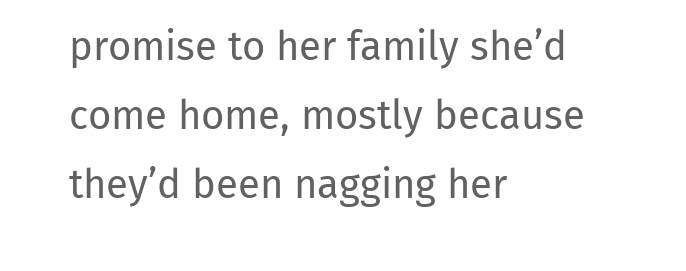promise to her family she’d come home, mostly because they’d been nagging her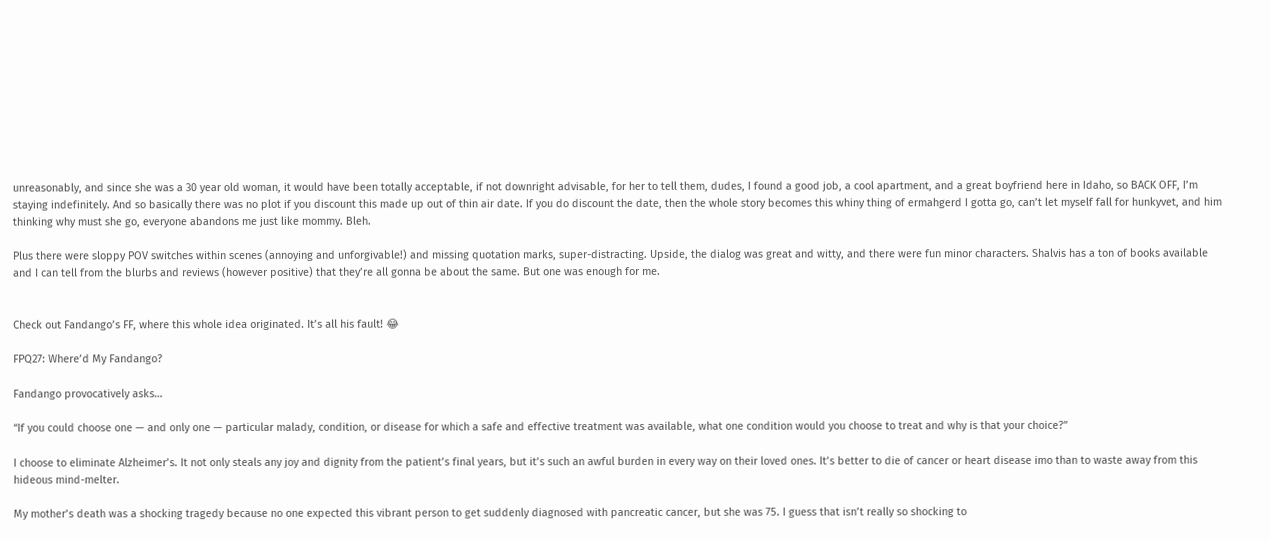unreasonably, and since she was a 30 year old woman, it would have been totally acceptable, if not downright advisable, for her to tell them, dudes, I found a good job, a cool apartment, and a great boyfriend here in Idaho, so BACK OFF, I’m staying indefinitely. And so basically there was no plot if you discount this made up out of thin air date. If you do discount the date, then the whole story becomes this whiny thing of ermahgerd I gotta go, can’t let myself fall for hunkyvet, and him thinking why must she go, everyone abandons me just like mommy. Bleh.

Plus there were sloppy POV switches within scenes (annoying and unforgivable!) and missing quotation marks, super-distracting. Upside, the dialog was great and witty, and there were fun minor characters. Shalvis has a ton of books available and I can tell from the blurbs and reviews (however positive) that they’re all gonna be about the same. But one was enough for me.


Check out Fandango’s FF, where this whole idea originated. It’s all his fault! 😂

FPQ27: Where’d My Fandango?

Fandango provocatively asks…

“If you could choose one — and only one — particular malady, condition, or disease for which a safe and effective treatment was available, what one condition would you choose to treat and why is that your choice?”

I choose to eliminate Alzheimer’s. It not only steals any joy and dignity from the patient’s final years, but it’s such an awful burden in every way on their loved ones. It’s better to die of cancer or heart disease imo than to waste away from this hideous mind-melter.

My mother’s death was a shocking tragedy because no one expected this vibrant person to get suddenly diagnosed with pancreatic cancer, but she was 75. I guess that isn’t really so shocking to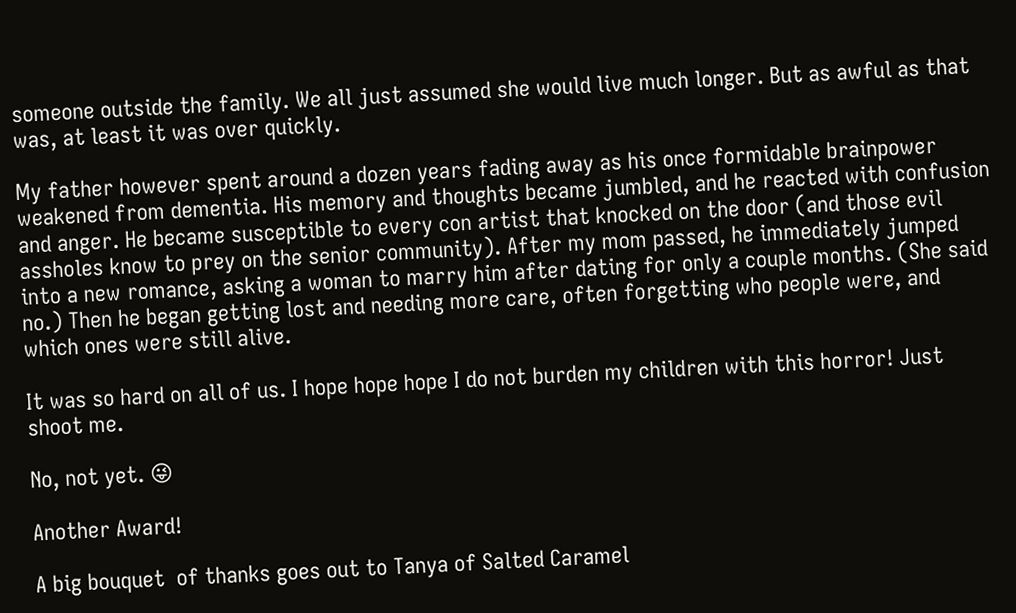someone outside the family. We all just assumed she would live much longer. But as awful as that was, at least it was over quickly.

My father however spent around a dozen years fading away as his once formidable brainpower weakened from dementia. His memory and thoughts became jumbled, and he reacted with confusion and anger. He became susceptible to every con artist that knocked on the door (and those evil assholes know to prey on the senior community). After my mom passed, he immediately jumped into a new romance, asking a woman to marry him after dating for only a couple months. (She said no.) Then he began getting lost and needing more care, often forgetting who people were, and which ones were still alive.

It was so hard on all of us. I hope hope hope I do not burden my children with this horror! Just shoot me.

No, not yet. 😜

Another Award!

A big bouquet  of thanks goes out to Tanya of Salted Caramel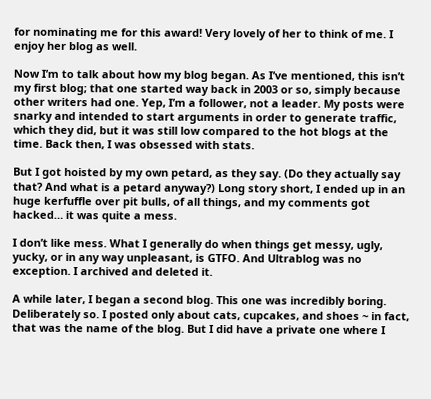for nominating me for this award! Very lovely of her to think of me. I enjoy her blog as well.

Now I’m to talk about how my blog began. As I’ve mentioned, this isn’t my first blog; that one started way back in 2003 or so, simply because other writers had one. Yep, I’m a follower, not a leader. My posts were snarky and intended to start arguments in order to generate traffic, which they did, but it was still low compared to the hot blogs at the time. Back then, I was obsessed with stats.

But I got hoisted by my own petard, as they say. (Do they actually say that? And what is a petard anyway?) Long story short, I ended up in an huge kerfuffle over pit bulls, of all things, and my comments got hacked… it was quite a mess.

I don’t like mess. What I generally do when things get messy, ugly, yucky, or in any way unpleasant, is GTFO. And Ultrablog was no exception. I archived and deleted it.

A while later, I began a second blog. This one was incredibly boring. Deliberately so. I posted only about cats, cupcakes, and shoes ~ in fact, that was the name of the blog. But I did have a private one where I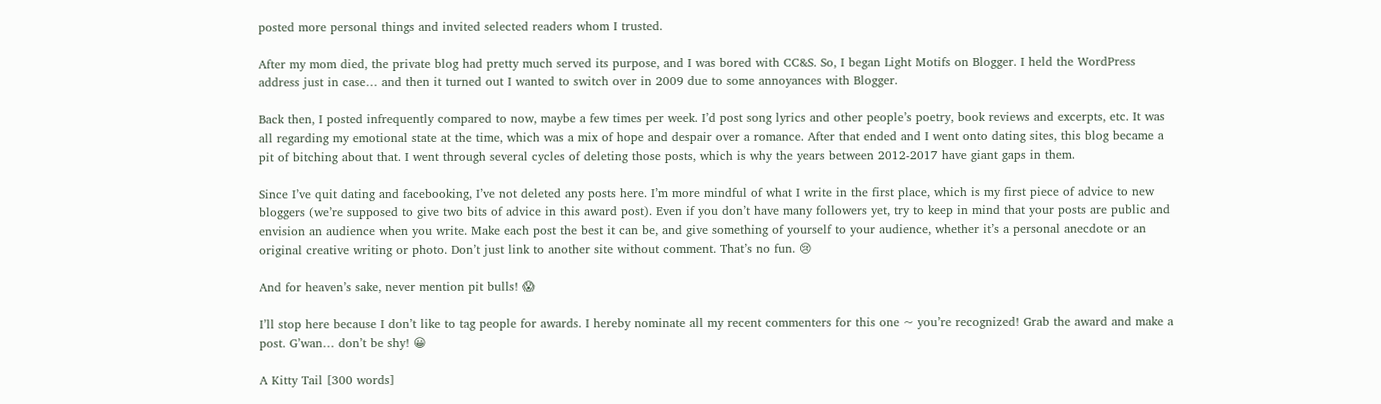posted more personal things and invited selected readers whom I trusted.

After my mom died, the private blog had pretty much served its purpose, and I was bored with CC&S. So, I began Light Motifs on Blogger. I held the WordPress address just in case… and then it turned out I wanted to switch over in 2009 due to some annoyances with Blogger.

Back then, I posted infrequently compared to now, maybe a few times per week. I’d post song lyrics and other people’s poetry, book reviews and excerpts, etc. It was all regarding my emotional state at the time, which was a mix of hope and despair over a romance. After that ended and I went onto dating sites, this blog became a pit of bitching about that. I went through several cycles of deleting those posts, which is why the years between 2012-2017 have giant gaps in them.

Since I’ve quit dating and facebooking, I’ve not deleted any posts here. I’m more mindful of what I write in the first place, which is my first piece of advice to new bloggers (we’re supposed to give two bits of advice in this award post). Even if you don’t have many followers yet, try to keep in mind that your posts are public and envision an audience when you write. Make each post the best it can be, and give something of yourself to your audience, whether it’s a personal anecdote or an original creative writing or photo. Don’t just link to another site without comment. That’s no fun. 😢

And for heaven’s sake, never mention pit bulls! 😱

I’ll stop here because I don’t like to tag people for awards. I hereby nominate all my recent commenters for this one ~ you’re recognized! Grab the award and make a post. G’wan… don’t be shy! 😀

A Kitty Tail [300 words]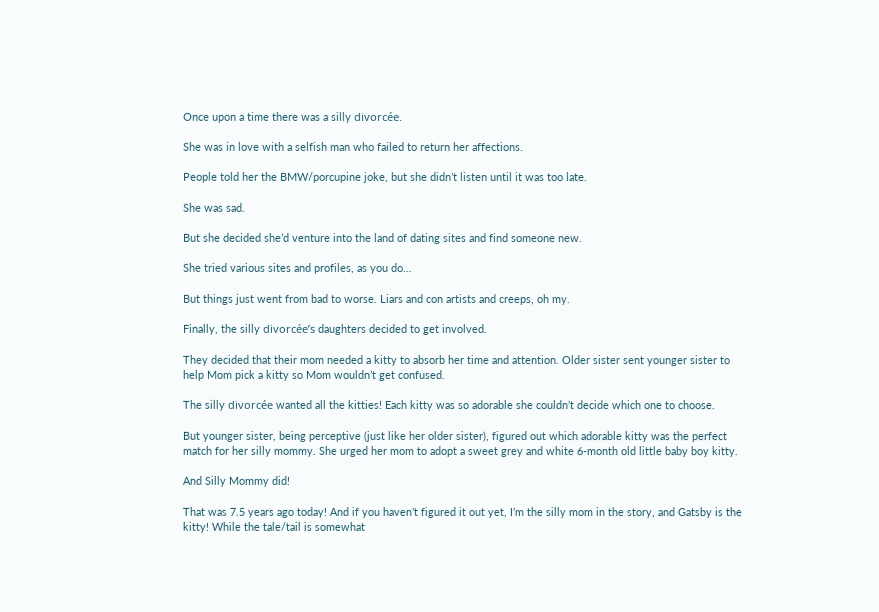Once upon a time there was a silly divorcée.

She was in love with a selfish man who failed to return her affections.

People told her the BMW/porcupine joke, but she didn’t listen until it was too late.

She was sad.

But she decided she’d venture into the land of dating sites and find someone new.

She tried various sites and profiles, as you do…

But things just went from bad to worse. Liars and con artists and creeps, oh my.

Finally, the silly divorcée’s daughters decided to get involved.

They decided that their mom needed a kitty to absorb her time and attention. Older sister sent younger sister to help Mom pick a kitty so Mom wouldn’t get confused.

The silly divorcée wanted all the kitties! Each kitty was so adorable she couldn’t decide which one to choose.

But younger sister, being perceptive (just like her older sister), figured out which adorable kitty was the perfect match for her silly mommy. She urged her mom to adopt a sweet grey and white 6-month old little baby boy kitty.

And Silly Mommy did!

That was 7.5 years ago today! And if you haven’t figured it out yet, I’m the silly mom in the story, and Gatsby is the kitty! While the tale/tail is somewhat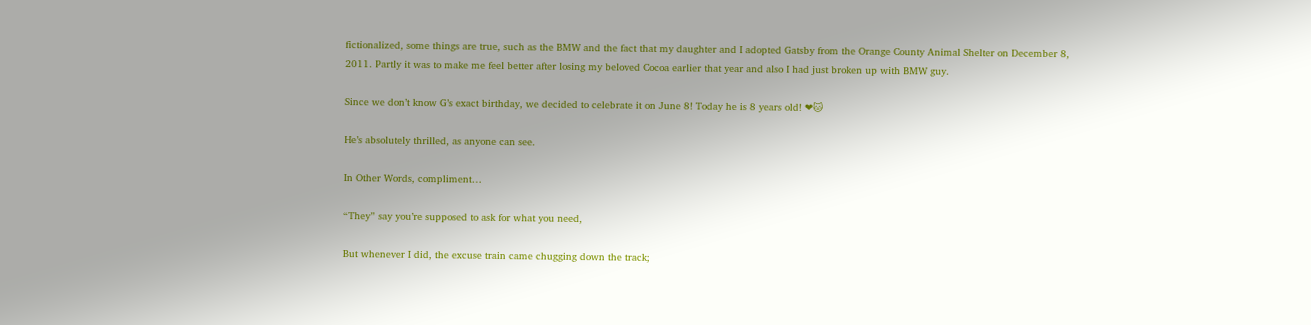fictionalized, some things are true, such as the BMW and the fact that my daughter and I adopted Gatsby from the Orange County Animal Shelter on December 8, 2011. Partly it was to make me feel better after losing my beloved Cocoa earlier that year and also I had just broken up with BMW guy.

Since we don’t know G’s exact birthday, we decided to celebrate it on June 8! Today he is 8 years old! ❤🐱

He’s absolutely thrilled, as anyone can see.

In Other Words, compliment…

“They” say you’re supposed to ask for what you need,

But whenever I did, the excuse train came chugging down the track;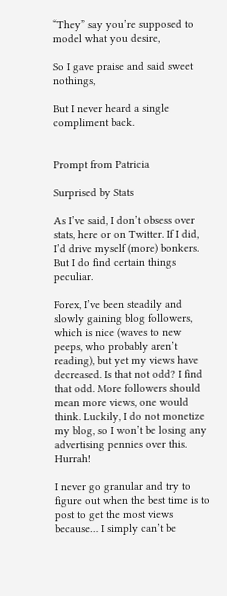“They” say you’re supposed to model what you desire,

So I gave praise and said sweet nothings,

But I never heard a single compliment back.


Prompt from Patricia

Surprised by Stats

As I’ve said, I don’t obsess over stats, here or on Twitter. If I did, I’d drive myself (more) bonkers. But I do find certain things peculiar.

Forex, I’ve been steadily and slowly gaining blog followers, which is nice (waves to new peeps, who probably aren’t reading), but yet my views have decreased. Is that not odd? I find that odd. More followers should mean more views, one would think. Luckily, I do not monetize my blog, so I won’t be losing any advertising pennies over this. Hurrah!

I never go granular and try to figure out when the best time is to post to get the most views because… I simply can’t be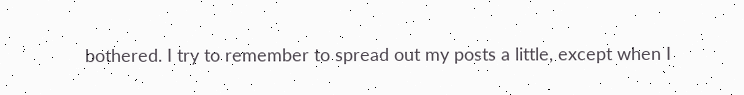bothered. I try to remember to spread out my posts a little, except when I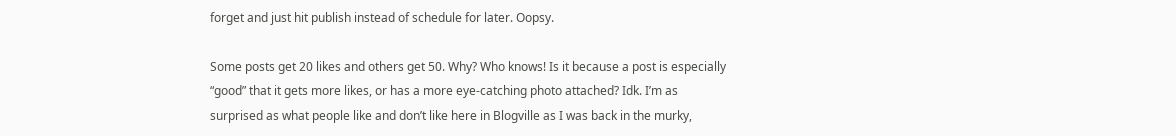forget and just hit publish instead of schedule for later. Oopsy.

Some posts get 20 likes and others get 50. Why? Who knows! Is it because a post is especially “good” that it gets more likes, or has a more eye-catching photo attached? Idk. I’m as surprised as what people like and don’t like here in Blogville as I was back in the murky,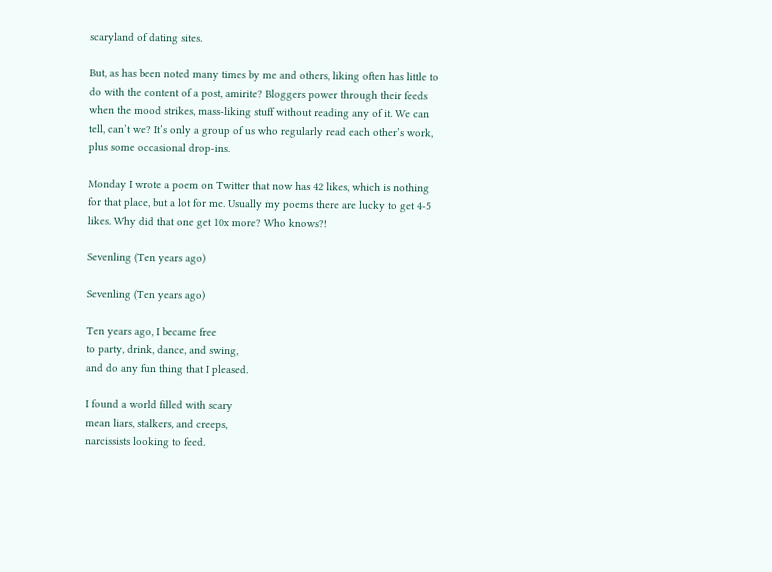scaryland of dating sites.

But, as has been noted many times by me and others, liking often has little to do with the content of a post, amirite? Bloggers power through their feeds when the mood strikes, mass-liking stuff without reading any of it. We can tell, can’t we? It’s only a group of us who regularly read each other’s work, plus some occasional drop-ins.

Monday I wrote a poem on Twitter that now has 42 likes, which is nothing for that place, but a lot for me. Usually my poems there are lucky to get 4-5 likes. Why did that one get 10x more? Who knows?!

Sevenling (Ten years ago)

Sevenling (Ten years ago)

Ten years ago, I became free
to party, drink, dance, and swing,
and do any fun thing that I pleased.

I found a world filled with scary
mean liars, stalkers, and creeps,
narcissists looking to feed.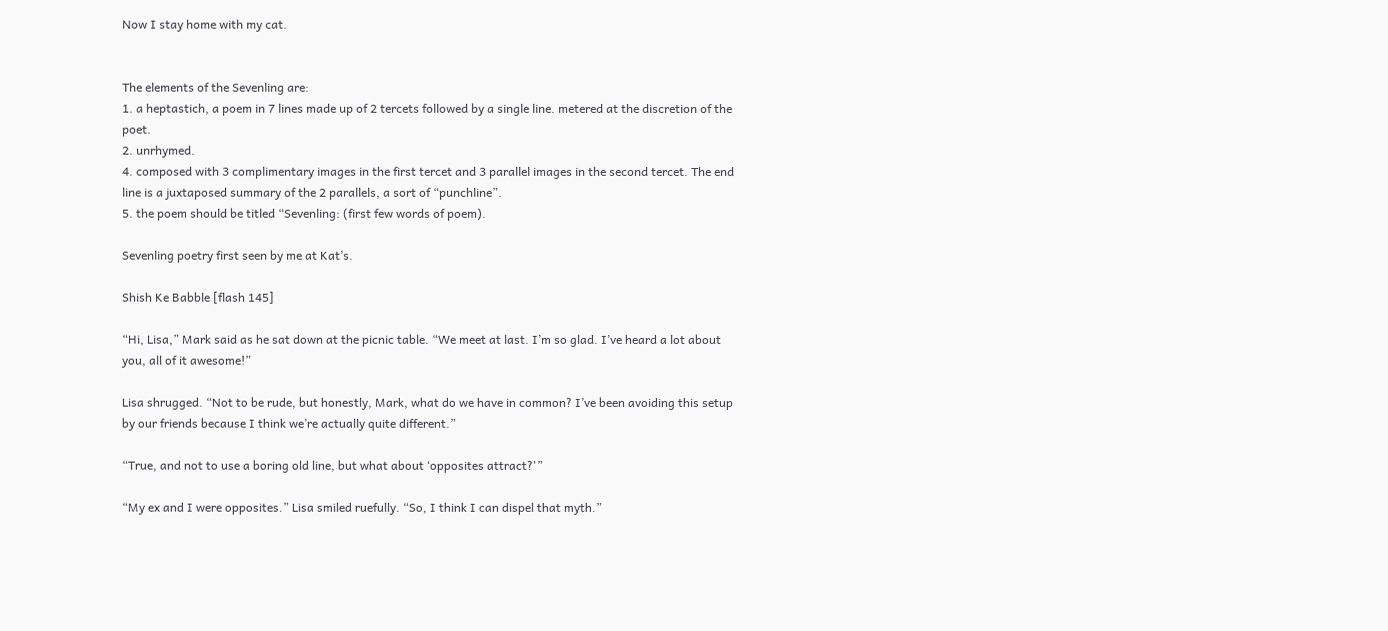Now I stay home with my cat.


The elements of the Sevenling are:
1. a heptastich, a poem in 7 lines made up of 2 tercets followed by a single line. metered at the discretion of the poet.
2. unrhymed.
4. composed with 3 complimentary images in the first tercet and 3 parallel images in the second tercet. The end line is a juxtaposed summary of the 2 parallels, a sort of “punchline”.
5. the poem should be titled “Sevenling: (first few words of poem).

Sevenling poetry first seen by me at Kat’s.

Shish Ke Babble [flash 145]

“Hi, Lisa,” Mark said as he sat down at the picnic table. “We meet at last. I’m so glad. I’ve heard a lot about you, all of it awesome!”

Lisa shrugged. “Not to be rude, but honestly, Mark, what do we have in common? I’ve been avoiding this setup by our friends because I think we’re actually quite different.”

“True, and not to use a boring old line, but what about ‘opposites attract?'”

“My ex and I were opposites.” Lisa smiled ruefully. “So, I think I can dispel that myth.”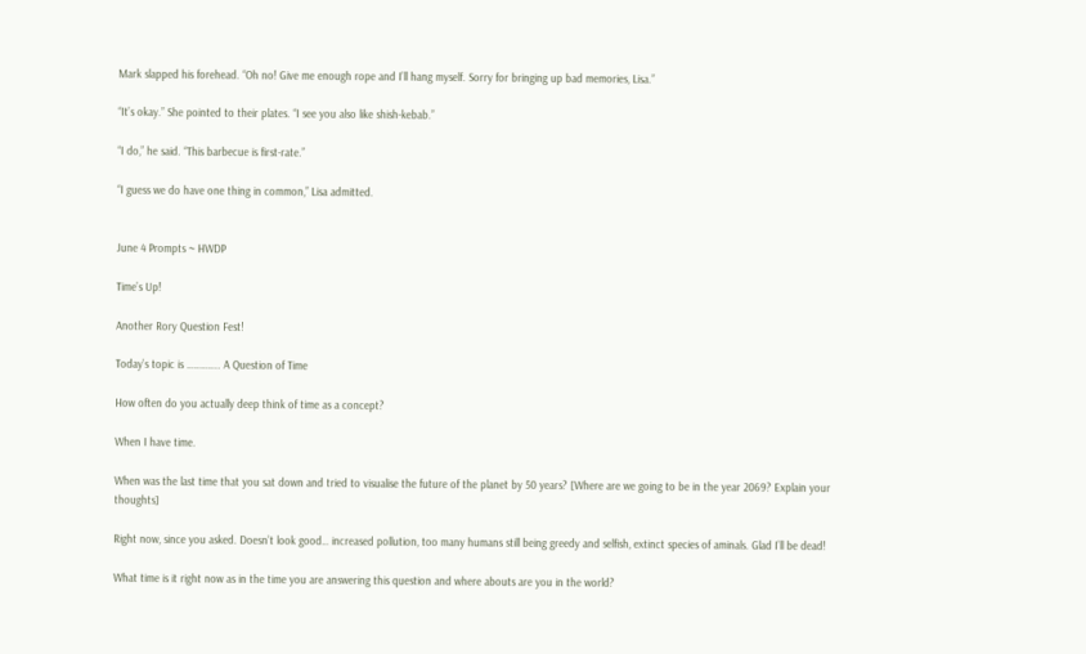Mark slapped his forehead. “Oh no! Give me enough rope and I’ll hang myself. Sorry for bringing up bad memories, Lisa.”

“It’s okay.” She pointed to their plates. “I see you also like shish-kebab.”

“I do,” he said. “This barbecue is first-rate.”

“I guess we do have one thing in common,” Lisa admitted.


June 4 Prompts ~ HWDP

Time’s Up!

Another Rory Question Fest!

Today’s topic is ………….. A Question of Time

How often do you actually deep think of time as a concept?

When I have time.

When was the last time that you sat down and tried to visualise the future of the planet by 50 years? [Where are we going to be in the year 2069? Explain your thoughts]

Right now, since you asked. Doesn’t look good… increased pollution, too many humans still being greedy and selfish, extinct species of aminals. Glad I’ll be dead!

What time is it right now as in the time you are answering this question and where abouts are you in the world?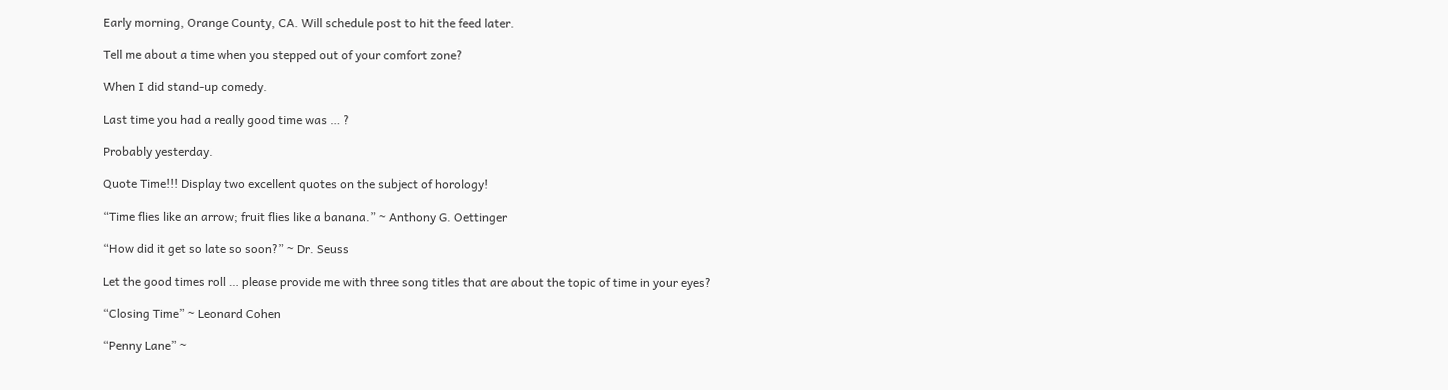Early morning, Orange County, CA. Will schedule post to hit the feed later.

Tell me about a time when you stepped out of your comfort zone?

When I did stand-up comedy.

Last time you had a really good time was … ?

Probably yesterday.

Quote Time!!! Display two excellent quotes on the subject of horology!

“Time flies like an arrow; fruit flies like a banana.” ~ Anthony G. Oettinger

“How did it get so late so soon?” ~ Dr. Seuss

Let the good times roll … please provide me with three song titles that are about the topic of time in your eyes?

“Closing Time” ~ Leonard Cohen

“Penny Lane” ~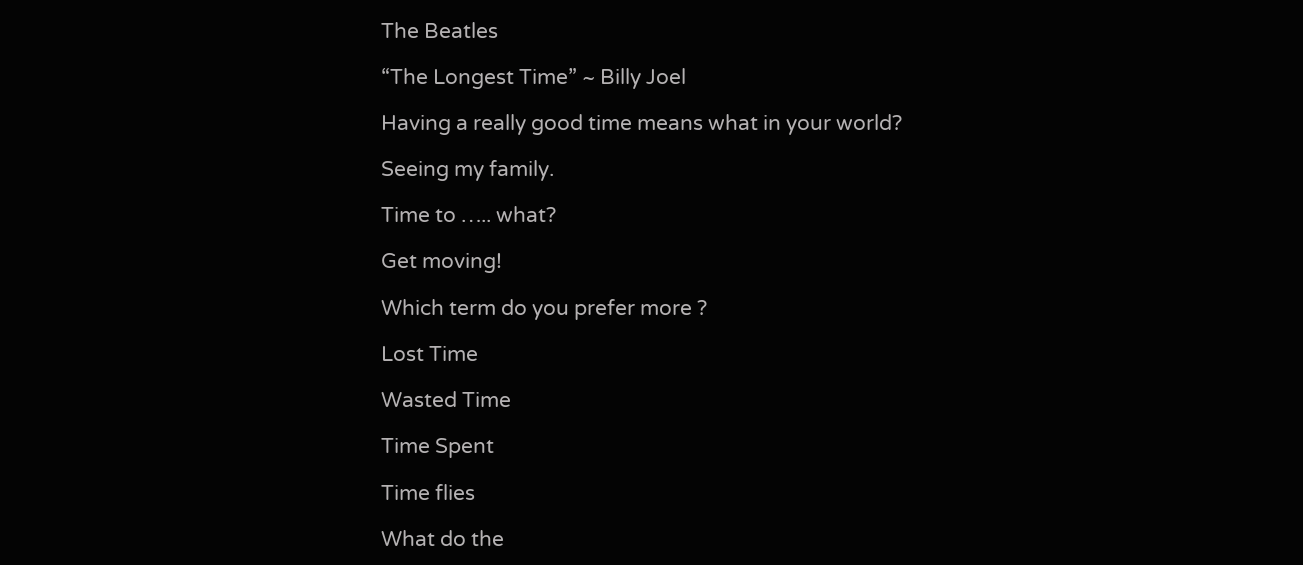The Beatles

“The Longest Time” ~ Billy Joel

Having a really good time means what in your world?

Seeing my family.

Time to ….. what?

Get moving!

Which term do you prefer more ?

Lost Time

Wasted Time

Time Spent

Time flies

What do the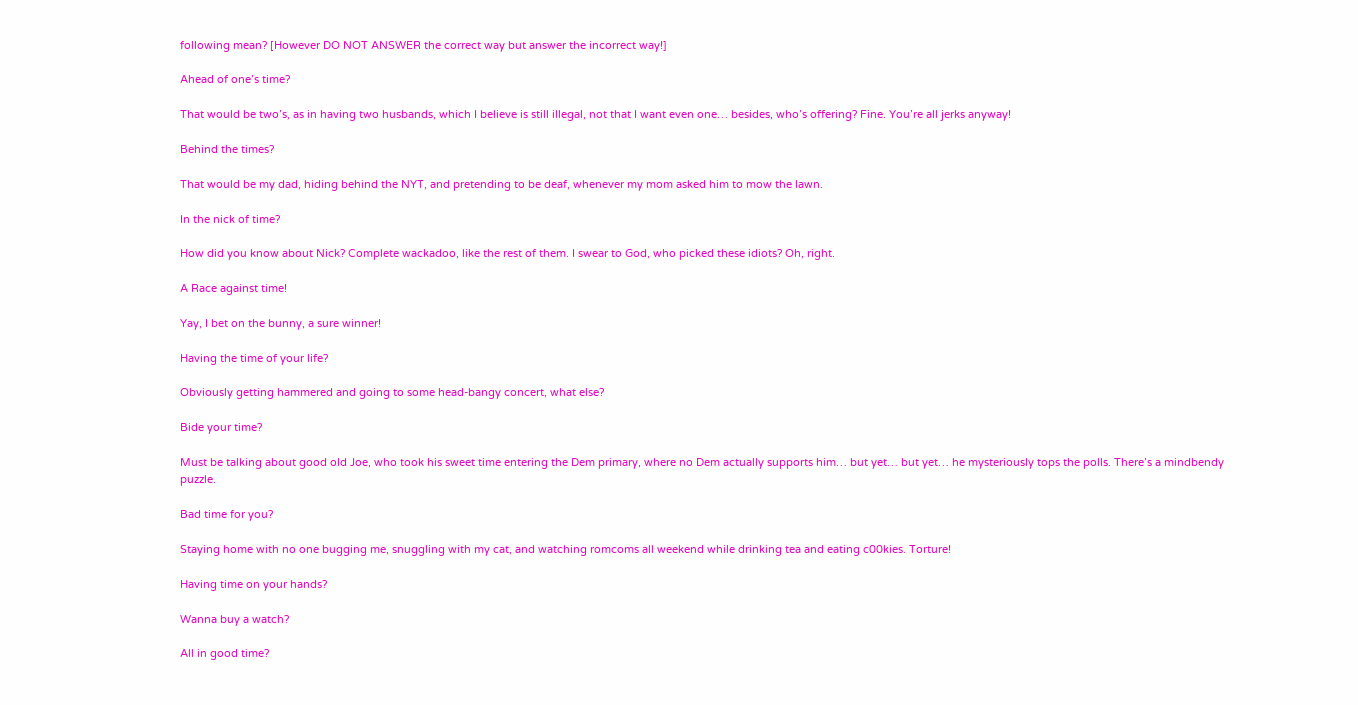following mean? [However DO NOT ANSWER the correct way but answer the incorrect way!]

Ahead of one’s time?

That would be two’s, as in having two husbands, which I believe is still illegal, not that I want even one… besides, who’s offering? Fine. You’re all jerks anyway!

Behind the times?

That would be my dad, hiding behind the NYT, and pretending to be deaf, whenever my mom asked him to mow the lawn.

In the nick of time?

How did you know about Nick? Complete wackadoo, like the rest of them. I swear to God, who picked these idiots? Oh, right.

A Race against time!

Yay, I bet on the bunny, a sure winner!

Having the time of your life?

Obviously getting hammered and going to some head-bangy concert, what else?

Bide your time?

Must be talking about good old Joe, who took his sweet time entering the Dem primary, where no Dem actually supports him… but yet… but yet… he mysteriously tops the polls. There’s a mindbendy puzzle.

Bad time for you?

Staying home with no one bugging me, snuggling with my cat, and watching romcoms all weekend while drinking tea and eating c00kies. Torture!

Having time on your hands?

Wanna buy a watch?

All in good time?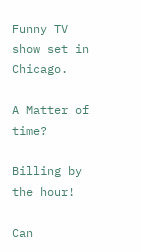Funny TV show set in Chicago.

A Matter of time?

Billing by the hour!

Can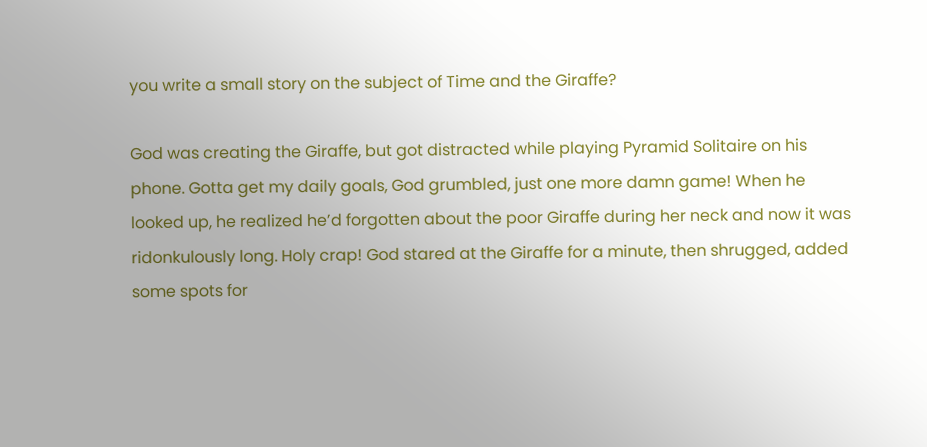you write a small story on the subject of Time and the Giraffe?

God was creating the Giraffe, but got distracted while playing Pyramid Solitaire on his phone. Gotta get my daily goals, God grumbled, just one more damn game! When he looked up, he realized he’d forgotten about the poor Giraffe during her neck and now it was ridonkulously long. Holy crap! God stared at the Giraffe for a minute, then shrugged, added some spots for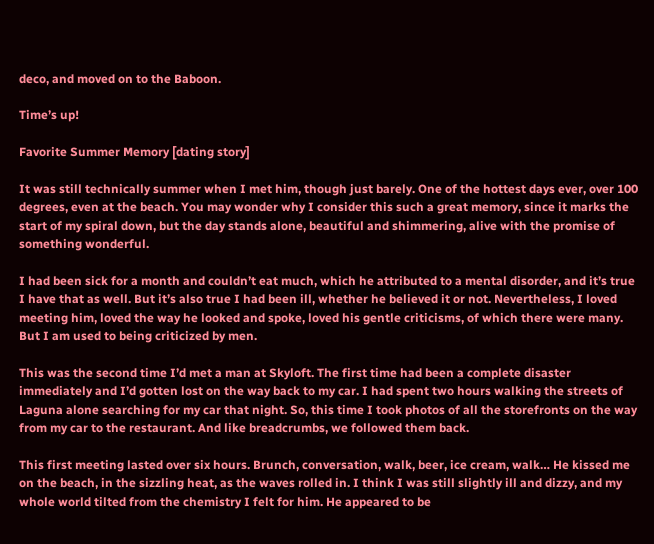deco, and moved on to the Baboon.

Time’s up!

Favorite Summer Memory [dating story]

It was still technically summer when I met him, though just barely. One of the hottest days ever, over 100 degrees, even at the beach. You may wonder why I consider this such a great memory, since it marks the start of my spiral down, but the day stands alone, beautiful and shimmering, alive with the promise of something wonderful.

I had been sick for a month and couldn’t eat much, which he attributed to a mental disorder, and it’s true I have that as well. But it’s also true I had been ill, whether he believed it or not. Nevertheless, I loved meeting him, loved the way he looked and spoke, loved his gentle criticisms, of which there were many. But I am used to being criticized by men.

This was the second time I’d met a man at Skyloft. The first time had been a complete disaster immediately and I’d gotten lost on the way back to my car. I had spent two hours walking the streets of Laguna alone searching for my car that night. So, this time I took photos of all the storefronts on the way from my car to the restaurant. And like breadcrumbs, we followed them back.

This first meeting lasted over six hours. Brunch, conversation, walk, beer, ice cream, walk… He kissed me on the beach, in the sizzling heat, as the waves rolled in. I think I was still slightly ill and dizzy, and my whole world tilted from the chemistry I felt for him. He appeared to be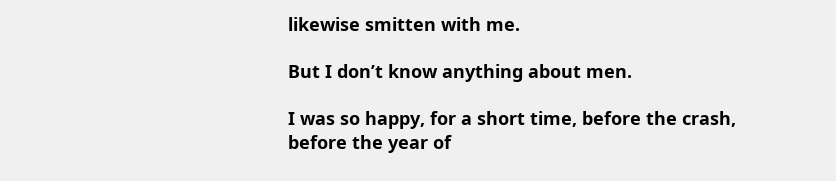likewise smitten with me.

But I don’t know anything about men.

I was so happy, for a short time, before the crash, before the year of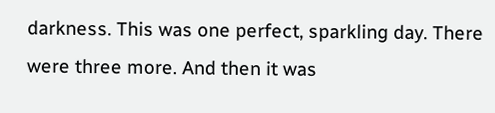darkness. This was one perfect, sparkling day. There were three more. And then it was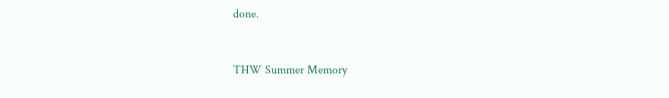done.


THW Summer Memory